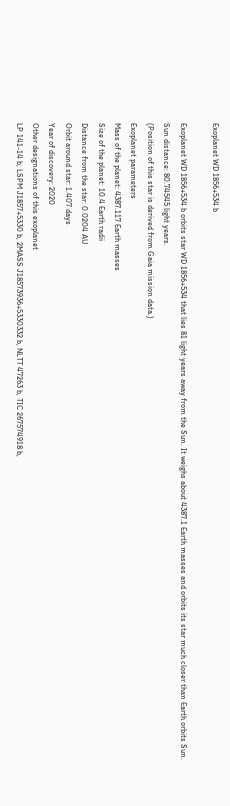Exoplanet WD 1856+534 b

Exoplanet WD 1856+534 b orbits star WD 1856+534 that lies 81 light years away from the Sun. It weighs about 4387.1 Earth masses and orbits its star much closer than Earth orbits Sun.
Sun distance: 80.74545 light years.
(Position of this star is derived from Gaia mission data.)
Exoplanet parameters
Mass of the planet: 4387.117 Earth masses
Size of the planet: 10.4 Earth radii
Distance from the star: 0.0204 AU
Orbit around star: 1.407 days
Year of discovery: 2020
Other designations of this exoplanet
LP 141-14 b, LSPM J1857+5330 b, 2MASS J18573936+5330332 b, NLTT 47263 b, TIC 267574918 b,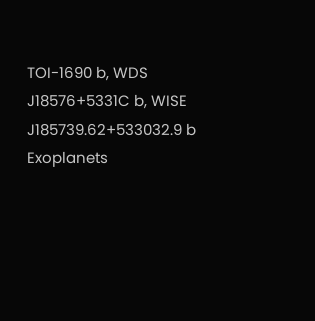TOI-1690 b, WDS J18576+5331C b, WISE J185739.62+533032.9 b
Exoplanets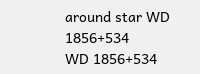around star WD 1856+534
WD 1856+534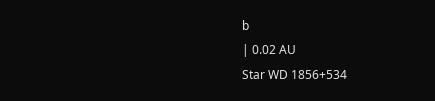b
| 0.02 AU
Star WD 1856+534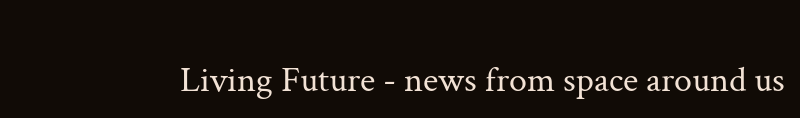Living Future - news from space around us